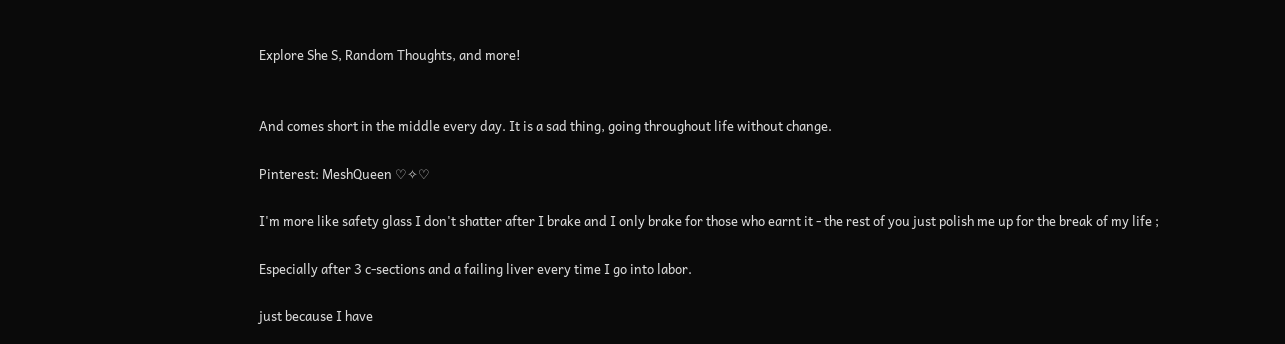Explore She S, Random Thoughts, and more!


And comes short in the middle every day. It is a sad thing, going throughout life without change.

Pinterest: MeshQueen ♡✧♡

I'm more like safety glass I don't shatter after I brake and I only brake for those who earnt it - the rest of you just polish me up for the break of my life ;

Especially after 3 c-sections and a failing liver every time I go into labor.

just because I have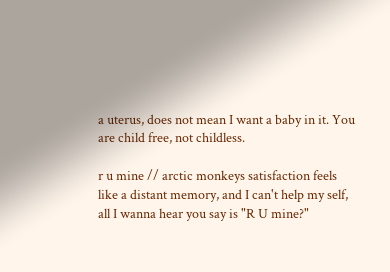a uterus, does not mean I want a baby in it. You are child free, not childless.

r u mine // arctic monkeys satisfaction feels like a distant memory, and I can't help my self, all I wanna hear you say is "R U mine?"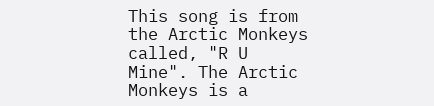This song is from the Arctic Monkeys called, "R U Mine". The Arctic Monkeys is a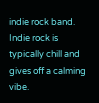indie rock band. Indie rock is typically chill and gives off a calming vibe.